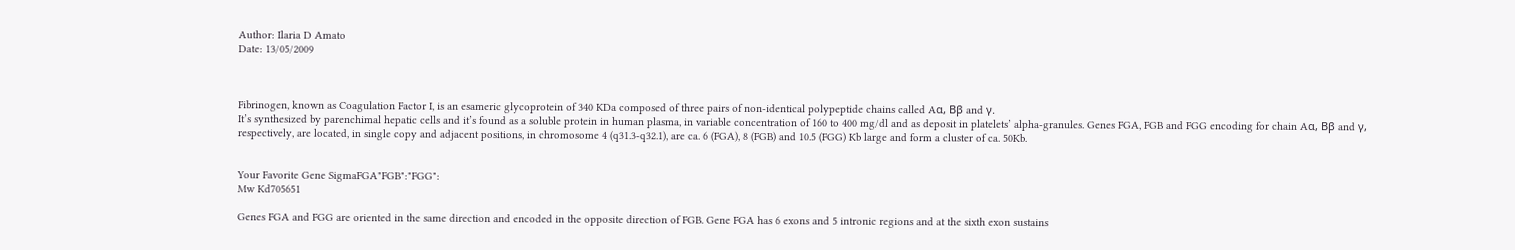Author: Ilaria D Amato
Date: 13/05/2009



Fibrinogen, known as Coagulation Factor I, is an esameric glycoprotein of 340 KDa composed of three pairs of non-identical polypeptide chains called Aα, Bβ and γ.
It’s synthesized by parenchimal hepatic cells and it’s found as a soluble protein in human plasma, in variable concentration of 160 to 400 mg/dl and as deposit in platelets’ alpha-granules. Genes FGA, FGB and FGG encoding for chain Aα, Bβ and γ, respectively, are located, in single copy and adjacent positions, in chromosome 4 (q31.3-q32.1), are ca. 6 (FGA), 8 (FGB) and 10.5 (FGG) Kb large and form a cluster of ca. 50Kb.


Your Favorite Gene SigmaFGA"FGB":"FGG":
Mw Kd705651

Genes FGA and FGG are oriented in the same direction and encoded in the opposite direction of FGB. Gene FGA has 6 exons and 5 intronic regions and at the sixth exon sustains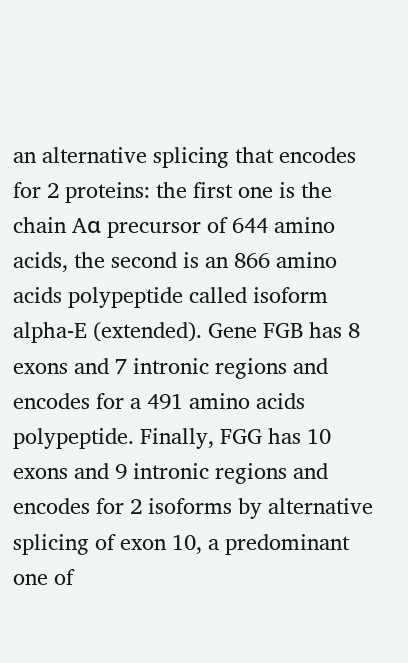an alternative splicing that encodes for 2 proteins: the first one is the chain Aα precursor of 644 amino acids, the second is an 866 amino acids polypeptide called isoform alpha-E (extended). Gene FGB has 8 exons and 7 intronic regions and encodes for a 491 amino acids polypeptide. Finally, FGG has 10 exons and 9 intronic regions and encodes for 2 isoforms by alternative splicing of exon 10, a predominant one of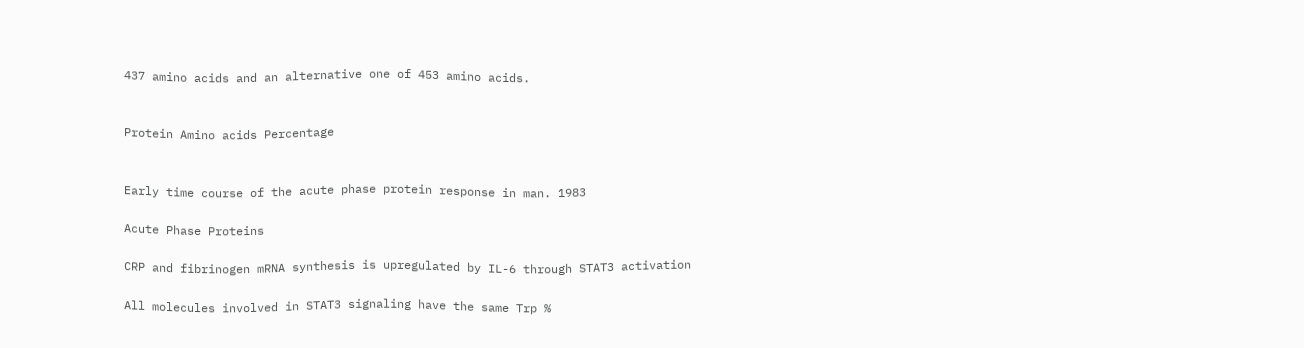437 amino acids and an alternative one of 453 amino acids.


Protein Amino acids Percentage


Early time course of the acute phase protein response in man. 1983

Acute Phase Proteins

CRP and fibrinogen mRNA synthesis is upregulated by IL-6 through STAT3 activation

All molecules involved in STAT3 signaling have the same Trp %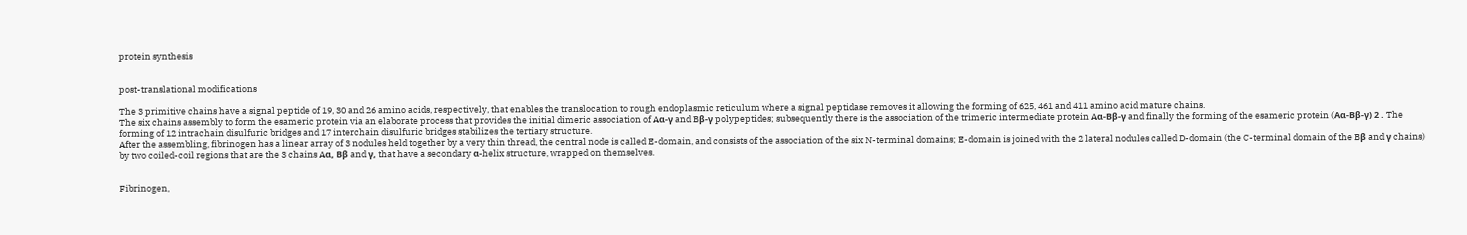protein synthesis


post-translational modifications

The 3 primitive chains have a signal peptide of 19, 30 and 26 amino acids, respectively, that enables the translocation to rough endoplasmic reticulum where a signal peptidase removes it allowing the forming of 625, 461 and 411 amino acid mature chains.
The six chains assembly to form the esameric protein via an elaborate process that provides the initial dimeric association of Aα-γ and Bβ-γ polypeptides; subsequently there is the association of the trimeric intermediate protein Aα-Bβ-γ and finally the forming of the esameric protein (Aα-Bβ-γ) 2 . The forming of 12 intrachain disulfuric bridges and 17 interchain disulfuric bridges stabilizes the tertiary structure.
After the assembling, fibrinogen has a linear array of 3 nodules held together by a very thin thread, the central node is called E-domain, and consists of the association of the six N-terminal domains; E-domain is joined with the 2 lateral nodules called D-domain (the C-terminal domain of the Bβ and γ chains) by two coiled-coil regions that are the 3 chains Aα, Bβ and γ, that have a secondary α-helix structure, wrapped on themselves.


Fibrinogen,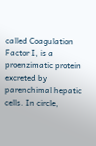called Coagulation Factor I, is a proenzimatic protein excreted by parenchimal hepatic cells. In circle,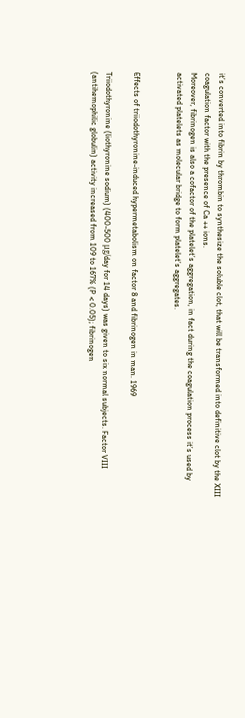it’s converted into fibrin by thrombin to synthesize the soluble clot, that will be transformed into definitive clot by the XIII coagulation factor with the presence of Ca ++ ions.
Moreover, fibrinogen is also a cofactor of the platelet’s aggregation, in fact during the coagulation process it’s used by activated platelets as molecular bridge to form platelet’s aggregates.


Effects of triiodothyronine-induced hypermetabolism on factor 8 and fibrinogen in man. 1969

Triiodothyronine (liothyronine sodium) (400-500 μg/day for 14 days) was given to six normal subjects. Factor VIII (antihemophilic globulin) activity increased from 109 to 167% (P < 0.05); fibrinogen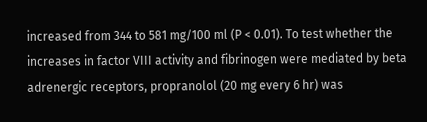increased from 344 to 581 mg/100 ml (P < 0.01). To test whether the increases in factor VIII activity and fibrinogen were mediated by beta adrenergic receptors, propranolol (20 mg every 6 hr) was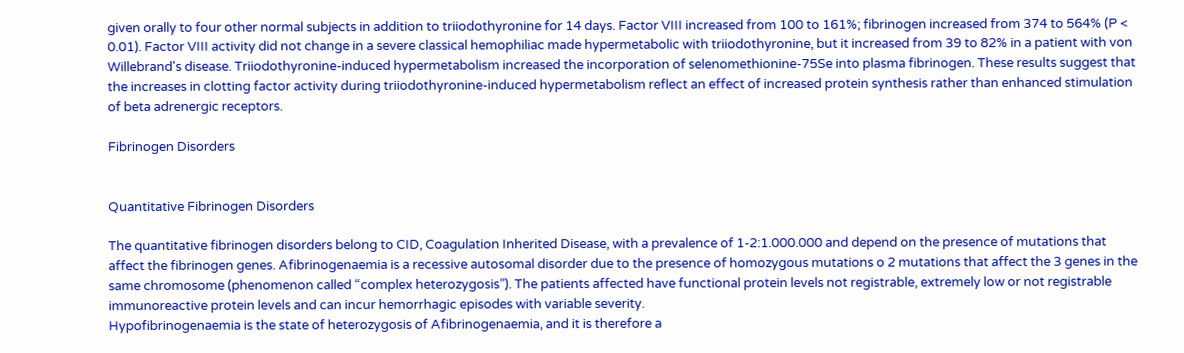given orally to four other normal subjects in addition to triiodothyronine for 14 days. Factor VIII increased from 100 to 161%; fibrinogen increased from 374 to 564% (P < 0.01). Factor VIII activity did not change in a severe classical hemophiliac made hypermetabolic with triiodothyronine, but it increased from 39 to 82% in a patient with von Willebrand's disease. Triiodothyronine-induced hypermetabolism increased the incorporation of selenomethionine-75Se into plasma fibrinogen. These results suggest that the increases in clotting factor activity during triiodothyronine-induced hypermetabolism reflect an effect of increased protein synthesis rather than enhanced stimulation of beta adrenergic receptors.

Fibrinogen Disorders


Quantitative Fibrinogen Disorders

The quantitative fibrinogen disorders belong to CID, Coagulation Inherited Disease, with a prevalence of 1-2:1.000.000 and depend on the presence of mutations that affect the fibrinogen genes. Afibrinogenaemia is a recessive autosomal disorder due to the presence of homozygous mutations o 2 mutations that affect the 3 genes in the same chromosome (phenomenon called “complex heterozygosis”). The patients affected have functional protein levels not registrable, extremely low or not registrable immunoreactive protein levels and can incur hemorrhagic episodes with variable severity.
Hypofibrinogenaemia is the state of heterozygosis of Afibrinogenaemia, and it is therefore a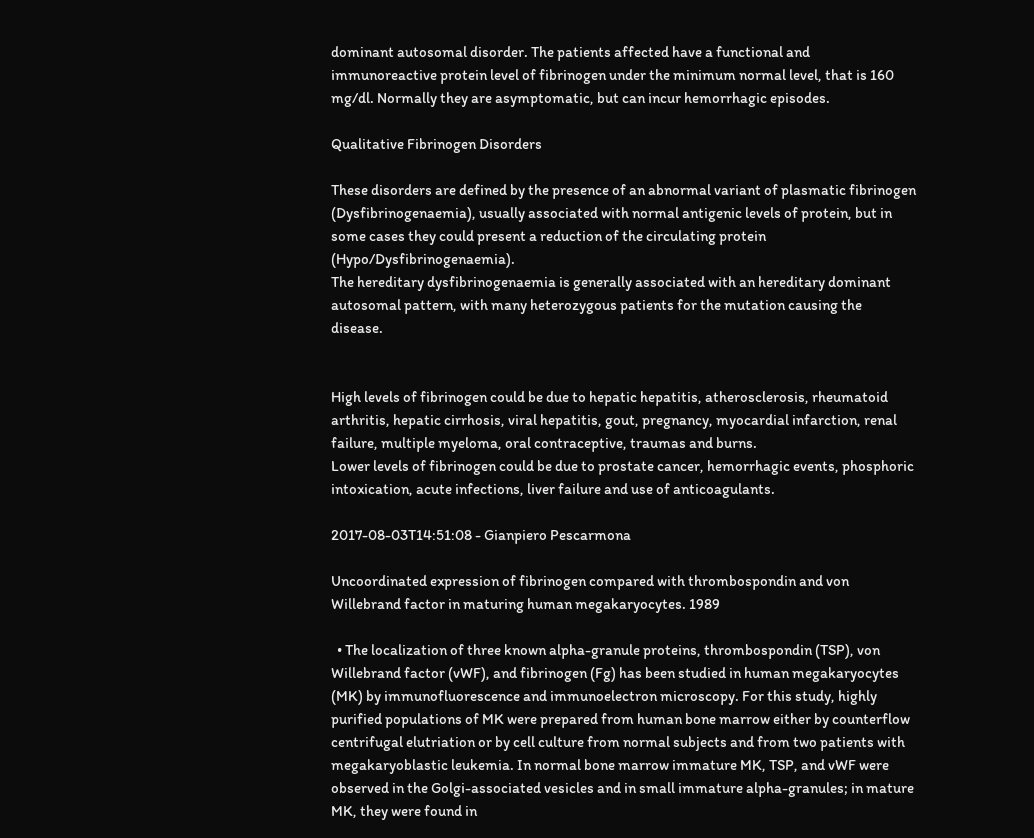dominant autosomal disorder. The patients affected have a functional and immunoreactive protein level of fibrinogen under the minimum normal level, that is 160 mg/dl. Normally they are asymptomatic, but can incur hemorrhagic episodes.

Qualitative Fibrinogen Disorders

These disorders are defined by the presence of an abnormal variant of plasmatic fibrinogen (Dysfibrinogenaemia), usually associated with normal antigenic levels of protein, but in some cases they could present a reduction of the circulating protein (Hypo/Dysfibrinogenaemia).
The hereditary dysfibrinogenaemia is generally associated with an hereditary dominant autosomal pattern, with many heterozygous patients for the mutation causing the disease.


High levels of fibrinogen could be due to hepatic hepatitis, atherosclerosis, rheumatoid arthritis, hepatic cirrhosis, viral hepatitis, gout, pregnancy, myocardial infarction, renal failure, multiple myeloma, oral contraceptive, traumas and burns.
Lower levels of fibrinogen could be due to prostate cancer, hemorrhagic events, phosphoric intoxication, acute infections, liver failure and use of anticoagulants.

2017-08-03T14:51:08 - Gianpiero Pescarmona

Uncoordinated expression of fibrinogen compared with thrombospondin and von Willebrand factor in maturing human megakaryocytes. 1989

  • The localization of three known alpha-granule proteins, thrombospondin (TSP), von Willebrand factor (vWF), and fibrinogen (Fg) has been studied in human megakaryocytes (MK) by immunofluorescence and immunoelectron microscopy. For this study, highly purified populations of MK were prepared from human bone marrow either by counterflow centrifugal elutriation or by cell culture from normal subjects and from two patients with megakaryoblastic leukemia. In normal bone marrow immature MK, TSP, and vWF were observed in the Golgi-associated vesicles and in small immature alpha-granules; in mature MK, they were found in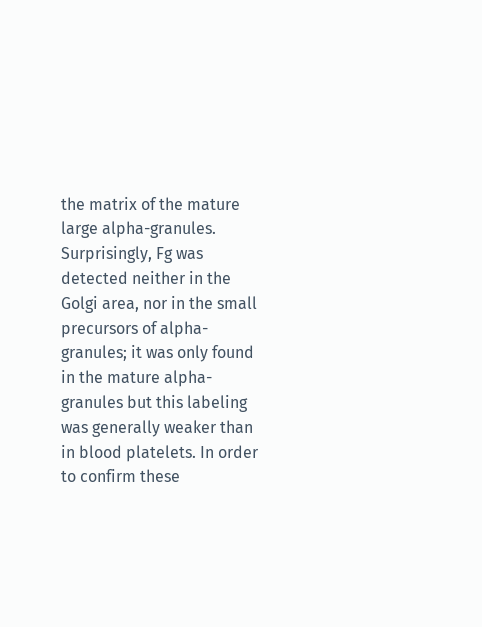the matrix of the mature large alpha-granules. Surprisingly, Fg was detected neither in the Golgi area, nor in the small precursors of alpha-granules; it was only found in the mature alpha-granules but this labeling was generally weaker than in blood platelets. In order to confirm these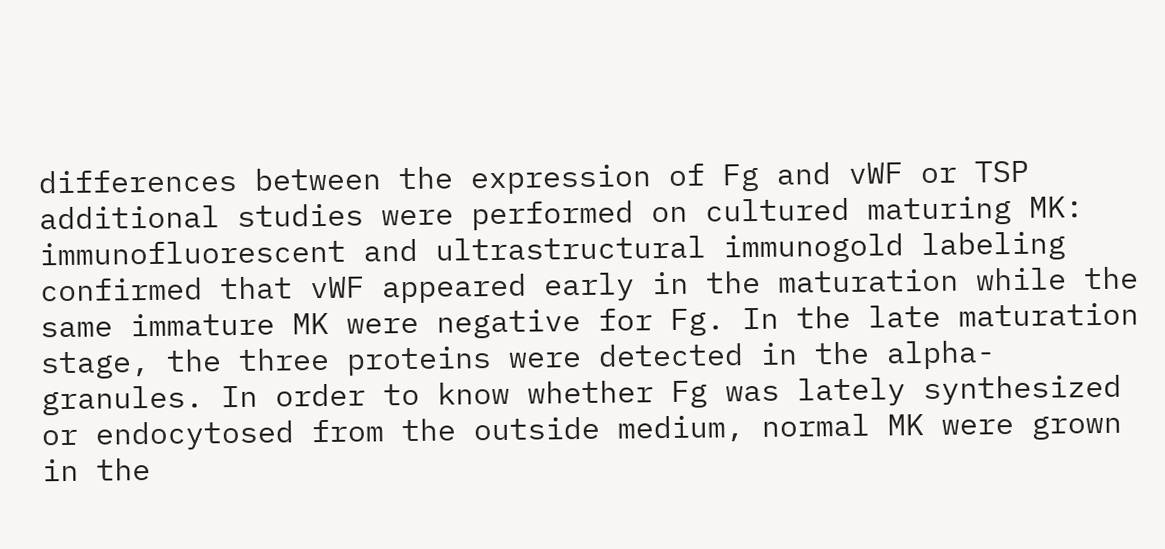differences between the expression of Fg and vWF or TSP additional studies were performed on cultured maturing MK: immunofluorescent and ultrastructural immunogold labeling confirmed that vWF appeared early in the maturation while the same immature MK were negative for Fg. In the late maturation stage, the three proteins were detected in the alpha-granules. In order to know whether Fg was lately synthesized or endocytosed from the outside medium, normal MK were grown in the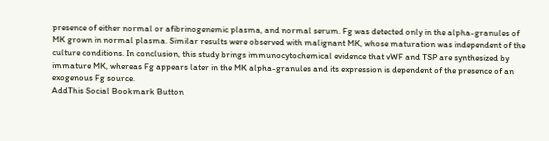presence of either normal or afibrinogenemic plasma, and normal serum. Fg was detected only in the alpha-granules of MK grown in normal plasma. Similar results were observed with malignant MK, whose maturation was independent of the culture conditions. In conclusion, this study brings immunocytochemical evidence that vWF and TSP are synthesized by immature MK, whereas Fg appears later in the MK alpha-granules and its expression is dependent of the presence of an exogenous Fg source.
AddThis Social Bookmark Button